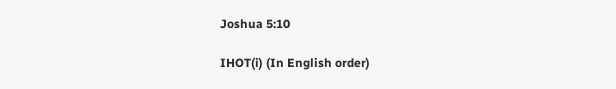Joshua 5:10

IHOT(i) (In English order)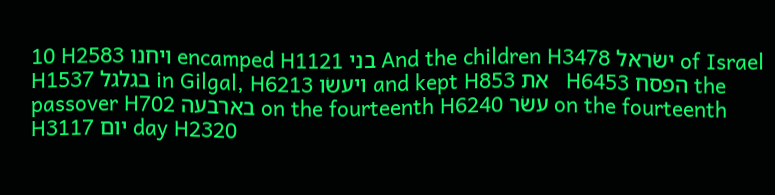10 H2583 ויחנו encamped H1121 בני And the children H3478 ישׂראל of Israel H1537 בגלגל in Gilgal, H6213 ויעשׂו and kept H853 את   H6453 הפסח the passover H702 בארבעה on the fourteenth H6240 עשׂר on the fourteenth H3117 יום day H2320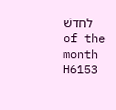לחדשׁ of the month H6153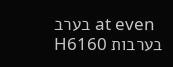בערב at even H6160 בערבות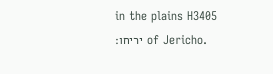in the plains H3405 יריחו׃ of Jericho.